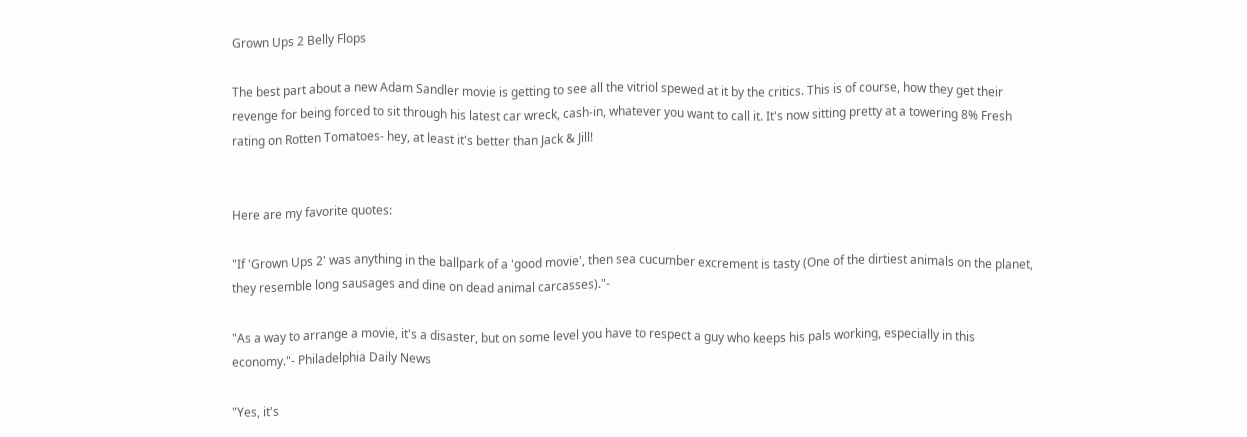Grown Ups 2 Belly Flops

The best part about a new Adam Sandler movie is getting to see all the vitriol spewed at it by the critics. This is of course, how they get their revenge for being forced to sit through his latest car wreck, cash-in, whatever you want to call it. It's now sitting pretty at a towering 8% Fresh rating on Rotten Tomatoes- hey, at least it's better than Jack & Jill!


Here are my favorite quotes:

"If 'Grown Ups 2' was anything in the ballpark of a 'good movie', then sea cucumber excrement is tasty (One of the dirtiest animals on the planet, they resemble long sausages and dine on dead animal carcasses)."-

"As a way to arrange a movie, it's a disaster, but on some level you have to respect a guy who keeps his pals working, especially in this economy."- Philadelphia Daily News

"Yes, it's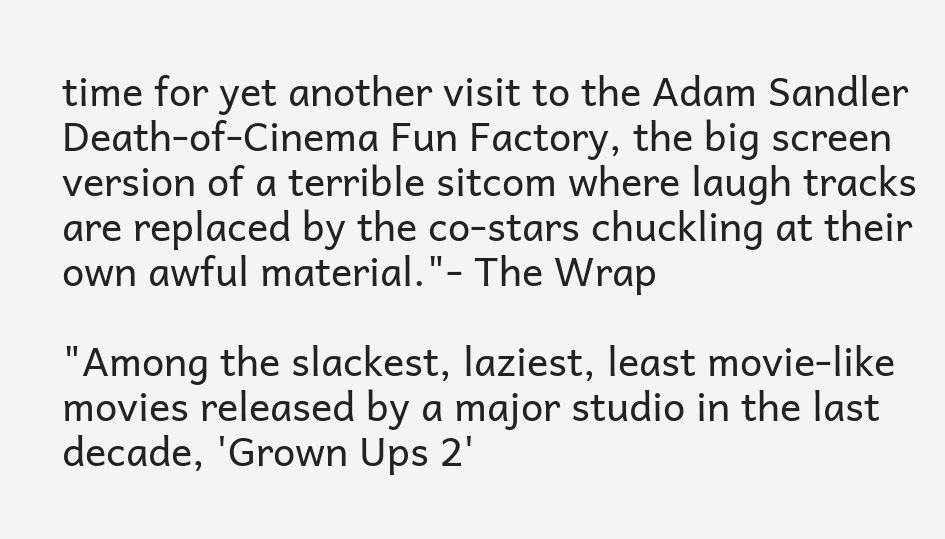time for yet another visit to the Adam Sandler Death-of-Cinema Fun Factory, the big screen version of a terrible sitcom where laugh tracks are replaced by the co-stars chuckling at their own awful material."- The Wrap

"Among the slackest, laziest, least movie-like movies released by a major studio in the last decade, 'Grown Ups 2'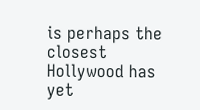is perhaps the closest Hollywood has yet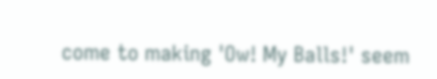come to making 'Ow! My Balls!' seem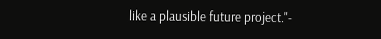like a plausible future project."-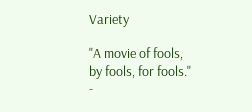Variety

"A movie of fools, by fools, for fools." -